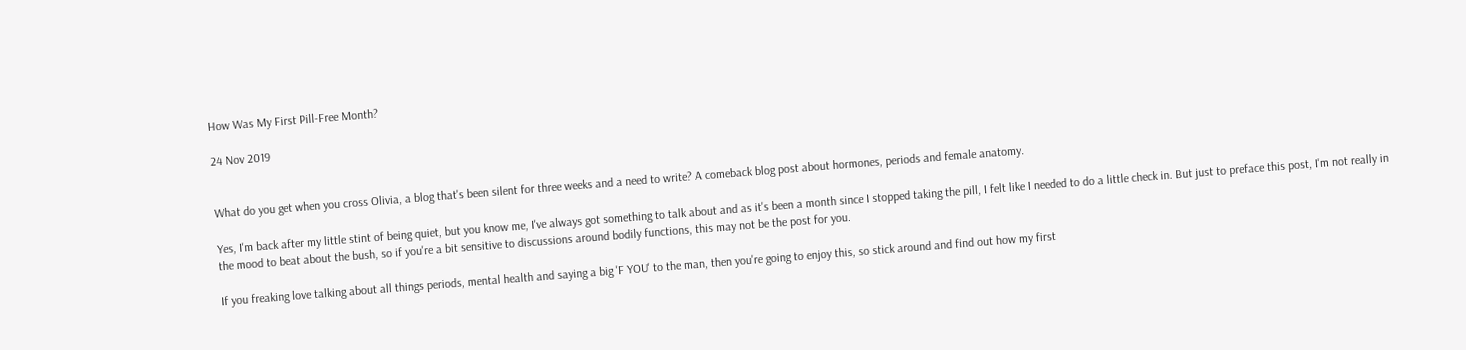How Was My First Pill-Free Month?

24 Nov 2019


What do you get when you cross Olivia, a blog that's been silent for three weeks and a need to write? A comeback blog post about hormones, periods and female anatomy.

Yes, I'm back after my little stint of being quiet, but you know me, I've always got something to talk about and as it's been a month since I stopped taking the pill, I felt like I needed to do a little check in. But just to preface this post, I'm not really in the mood to beat about the bush, so if you're a bit sensitive to discussions around bodily functions, this may not be the post for you.

If you freaking love talking about all things periods, mental health and saying a big 'F YOU' to the man, then you're going to enjoy this, so stick around and find out how my first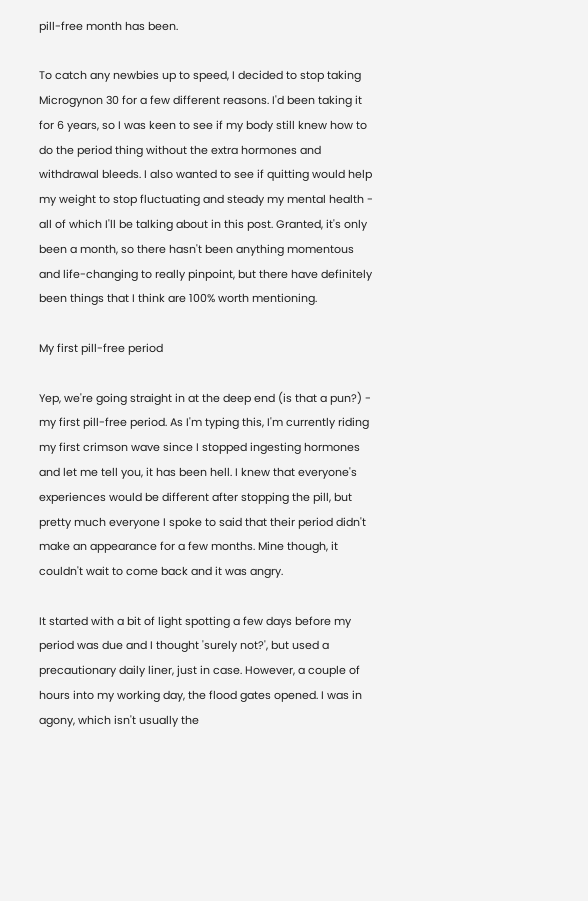pill-free month has been.

To catch any newbies up to speed, I decided to stop taking Microgynon 30 for a few different reasons. I'd been taking it for 6 years, so I was keen to see if my body still knew how to do the period thing without the extra hormones and withdrawal bleeds. I also wanted to see if quitting would help my weight to stop fluctuating and steady my mental health - all of which I'll be talking about in this post. Granted, it's only been a month, so there hasn't been anything momentous and life-changing to really pinpoint, but there have definitely been things that I think are 100% worth mentioning.

My first pill-free period

Yep, we're going straight in at the deep end (is that a pun?) - my first pill-free period. As I'm typing this, I'm currently riding my first crimson wave since I stopped ingesting hormones and let me tell you, it has been hell. I knew that everyone's experiences would be different after stopping the pill, but pretty much everyone I spoke to said that their period didn't make an appearance for a few months. Mine though, it couldn't wait to come back and it was angry.

It started with a bit of light spotting a few days before my period was due and I thought 'surely not?', but used a precautionary daily liner, just in case. However, a couple of hours into my working day, the flood gates opened. I was in agony, which isn't usually the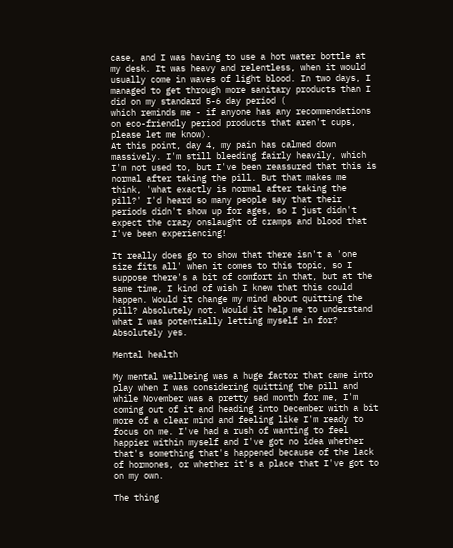case, and I was having to use a hot water bottle at my desk. It was heavy and relentless, when it would usually come in waves of light blood. In two days, I managed to get through more sanitary products than I did on my standard 5-6 day period (
which reminds me - if anyone has any recommendations on eco-friendly period products that aren't cups, please let me know).
At this point, day 4, my pain has calmed down massively. I'm still bleeding fairly heavily, which I'm not used to, but I've been reassured that this is normal after taking the pill. But that makes me think, 'what exactly is normal after taking the pill?' I'd heard so many people say that their periods didn't show up for ages, so I just didn't expect the crazy onslaught of cramps and blood that I've been experiencing!

It really does go to show that there isn't a 'one size fits all' when it comes to this topic, so I suppose there's a bit of comfort in that, but at the same time, I kind of wish I knew that this could happen. Would it change my mind about quitting the pill? Absolutely not. Would it help me to understand what I was potentially letting myself in for? Absolutely yes.

Mental health

My mental wellbeing was a huge factor that came into play when I was considering quitting the pill and while November was a pretty sad month for me, I'm coming out of it and heading into December with a bit more of a clear mind and feeling like I'm ready to focus on me. I've had a rush of wanting to feel happier within myself and I've got no idea whether that's something that's happened because of the lack of hormones, or whether it's a place that I've got to on my own.

The thing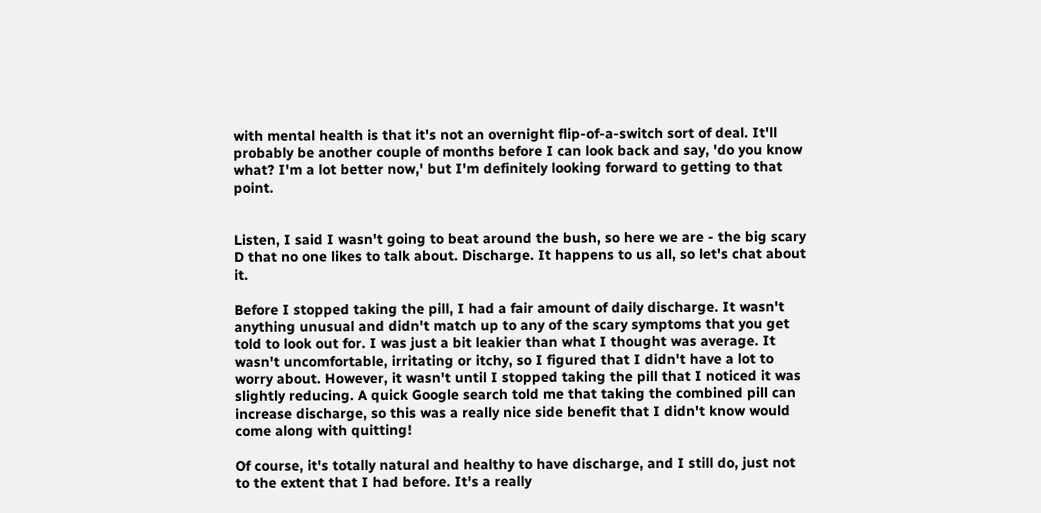with mental health is that it's not an overnight flip-of-a-switch sort of deal. It'll probably be another couple of months before I can look back and say, 'do you know what? I'm a lot better now,' but I'm definitely looking forward to getting to that point.


Listen, I said I wasn't going to beat around the bush, so here we are - the big scary D that no one likes to talk about. Discharge. It happens to us all, so let's chat about it.

Before I stopped taking the pill, I had a fair amount of daily discharge. It wasn't anything unusual and didn't match up to any of the scary symptoms that you get told to look out for. I was just a bit leakier than what I thought was average. It wasn't uncomfortable, irritating or itchy, so I figured that I didn't have a lot to worry about. However, it wasn't until I stopped taking the pill that I noticed it was slightly reducing. A quick Google search told me that taking the combined pill can increase discharge, so this was a really nice side benefit that I didn't know would come along with quitting!

Of course, it's totally natural and healthy to have discharge, and I still do, just not to the extent that I had before. It's a really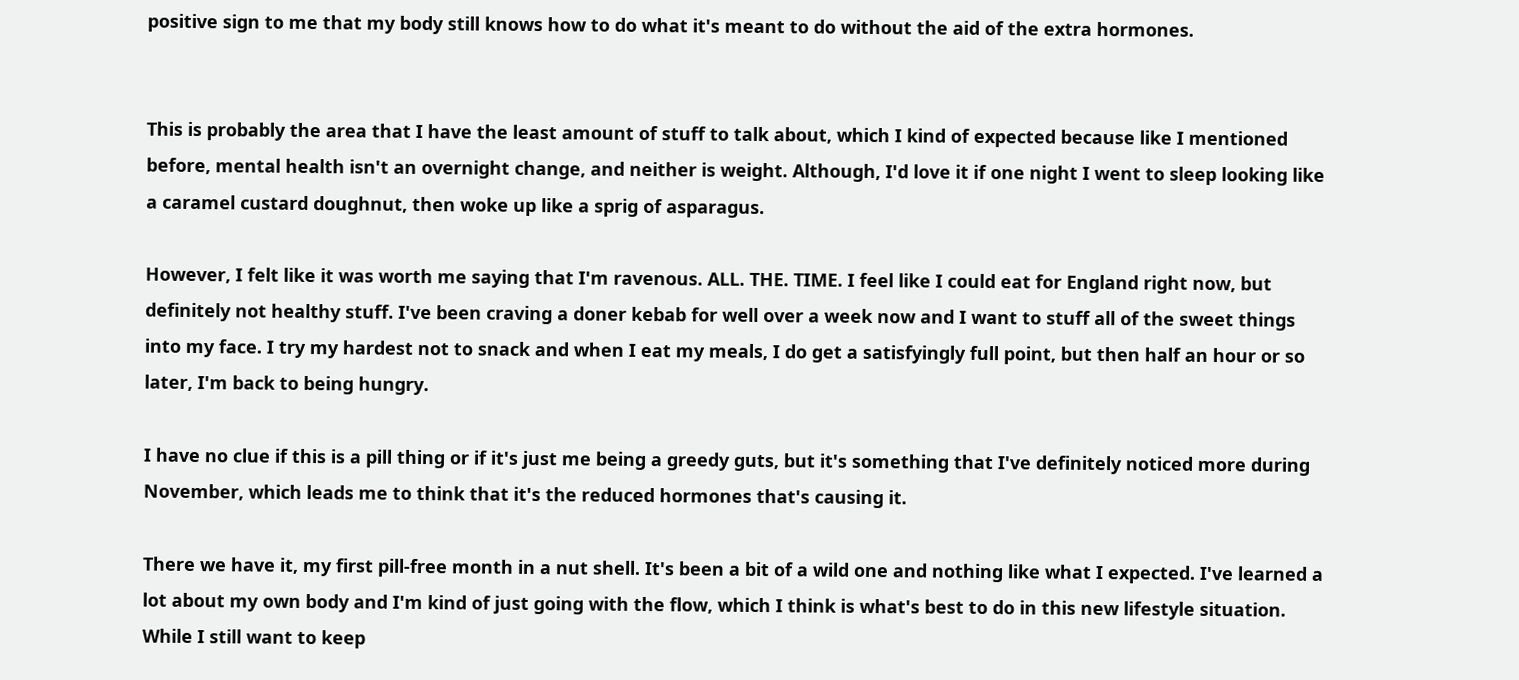positive sign to me that my body still knows how to do what it's meant to do without the aid of the extra hormones.


This is probably the area that I have the least amount of stuff to talk about, which I kind of expected because like I mentioned before, mental health isn't an overnight change, and neither is weight. Although, I'd love it if one night I went to sleep looking like a caramel custard doughnut, then woke up like a sprig of asparagus.

However, I felt like it was worth me saying that I'm ravenous. ALL. THE. TIME. I feel like I could eat for England right now, but definitely not healthy stuff. I've been craving a doner kebab for well over a week now and I want to stuff all of the sweet things into my face. I try my hardest not to snack and when I eat my meals, I do get a satisfyingly full point, but then half an hour or so later, I'm back to being hungry.

I have no clue if this is a pill thing or if it's just me being a greedy guts, but it's something that I've definitely noticed more during November, which leads me to think that it's the reduced hormones that's causing it.

There we have it, my first pill-free month in a nut shell. It's been a bit of a wild one and nothing like what I expected. I've learned a lot about my own body and I'm kind of just going with the flow, which I think is what's best to do in this new lifestyle situation. While I still want to keep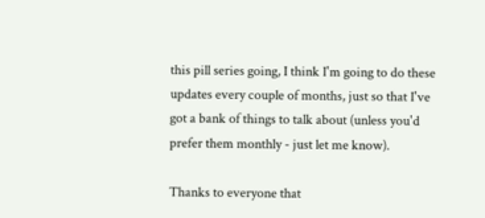this pill series going, I think I'm going to do these updates every couple of months, just so that I've got a bank of things to talk about (unless you'd prefer them monthly - just let me know).

Thanks to everyone that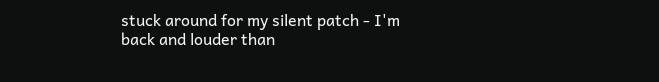stuck around for my silent patch - I'm back and louder than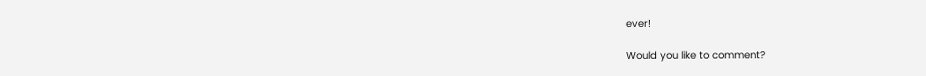ever!

Would you like to comment?